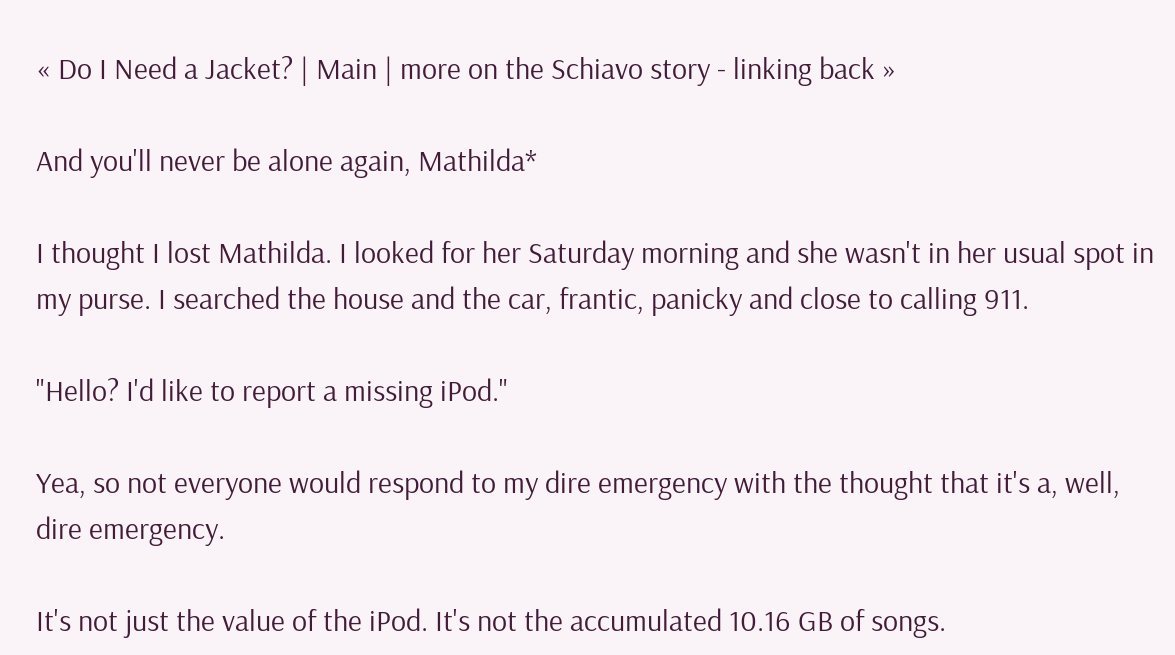« Do I Need a Jacket? | Main | more on the Schiavo story - linking back »

And you'll never be alone again, Mathilda*

I thought I lost Mathilda. I looked for her Saturday morning and she wasn't in her usual spot in my purse. I searched the house and the car, frantic, panicky and close to calling 911.

"Hello? I'd like to report a missing iPod."

Yea, so not everyone would respond to my dire emergency with the thought that it's a, well, dire emergency.

It's not just the value of the iPod. It's not the accumulated 10.16 GB of songs.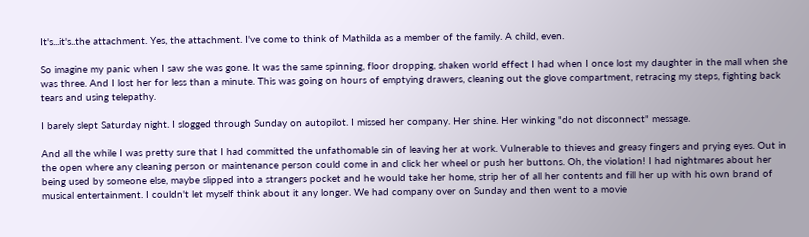It's...it's..the attachment. Yes, the attachment. I've come to think of Mathilda as a member of the family. A child, even.

So imagine my panic when I saw she was gone. It was the same spinning, floor dropping, shaken world effect I had when I once lost my daughter in the mall when she was three. And I lost her for less than a minute. This was going on hours of emptying drawers, cleaning out the glove compartment, retracing my steps, fighting back tears and using telepathy.

I barely slept Saturday night. I slogged through Sunday on autopilot. I missed her company. Her shine. Her winking "do not disconnect" message.

And all the while I was pretty sure that I had committed the unfathomable sin of leaving her at work. Vulnerable to thieves and greasy fingers and prying eyes. Out in the open where any cleaning person or maintenance person could come in and click her wheel or push her buttons. Oh, the violation! I had nightmares about her being used by someone else, maybe slipped into a strangers pocket and he would take her home, strip her of all her contents and fill her up with his own brand of musical entertainment. I couldn't let myself think about it any longer. We had company over on Sunday and then went to a movie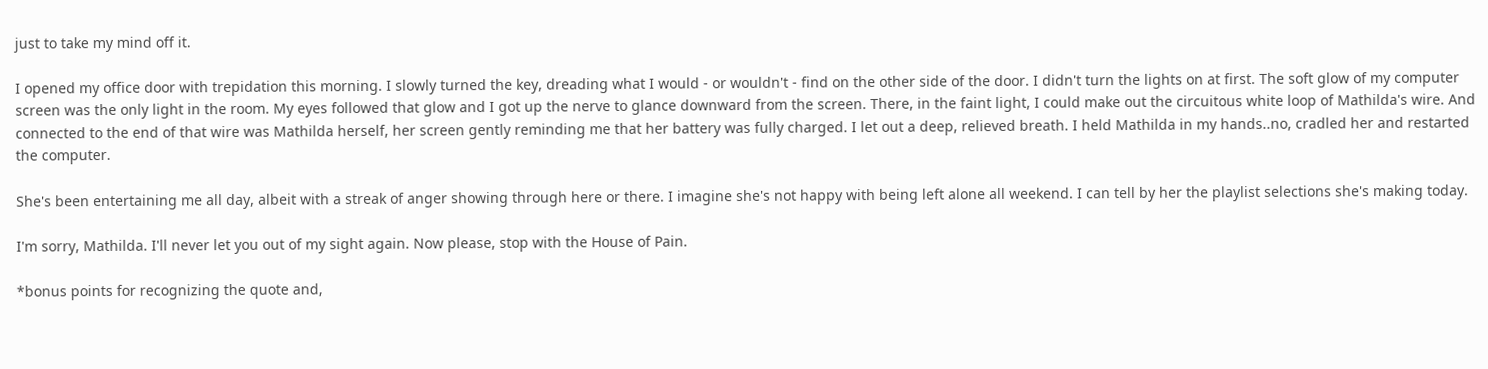just to take my mind off it.

I opened my office door with trepidation this morning. I slowly turned the key, dreading what I would - or wouldn't - find on the other side of the door. I didn't turn the lights on at first. The soft glow of my computer screen was the only light in the room. My eyes followed that glow and I got up the nerve to glance downward from the screen. There, in the faint light, I could make out the circuitous white loop of Mathilda's wire. And connected to the end of that wire was Mathilda herself, her screen gently reminding me that her battery was fully charged. I let out a deep, relieved breath. I held Mathilda in my hands..no, cradled her and restarted the computer.

She's been entertaining me all day, albeit with a streak of anger showing through here or there. I imagine she's not happy with being left alone all weekend. I can tell by her the playlist selections she's making today.

I'm sorry, Mathilda. I'll never let you out of my sight again. Now please, stop with the House of Pain.

*bonus points for recognizing the quote and,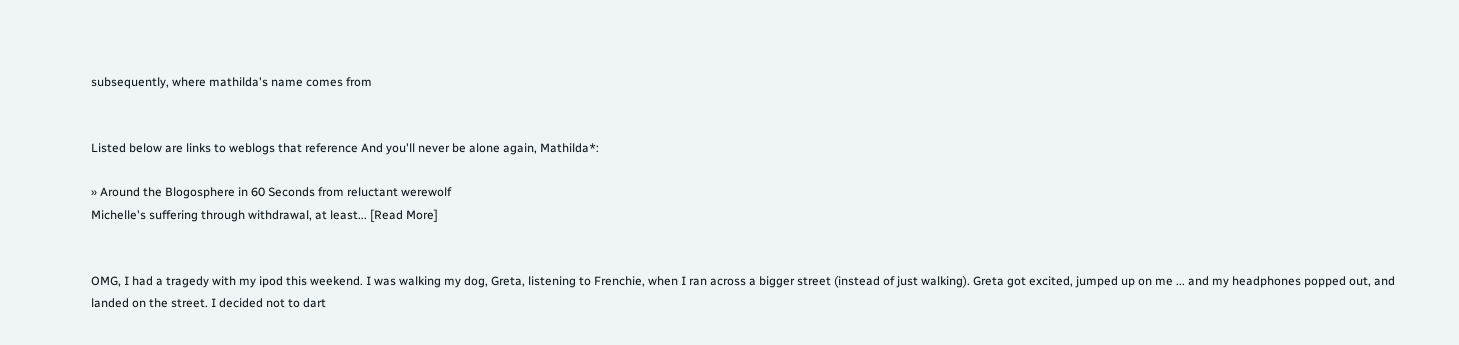subsequently, where mathilda's name comes from


Listed below are links to weblogs that reference And you'll never be alone again, Mathilda*:

» Around the Blogosphere in 60 Seconds from reluctant werewolf
Michelle's suffering through withdrawal, at least... [Read More]


OMG, I had a tragedy with my ipod this weekend. I was walking my dog, Greta, listening to Frenchie, when I ran across a bigger street (instead of just walking). Greta got excited, jumped up on me ... and my headphones popped out, and landed on the street. I decided not to dart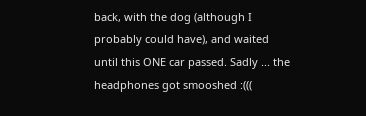back, with the dog (although I probably could have), and waited until this ONE car passed. Sadly ... the headphones got smooshed :(((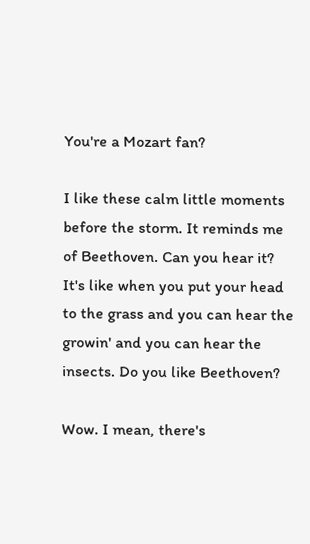You're a Mozart fan?

I like these calm little moments before the storm. It reminds me of Beethoven. Can you hear it? It's like when you put your head to the grass and you can hear the growin' and you can hear the insects. Do you like Beethoven?

Wow. I mean, there's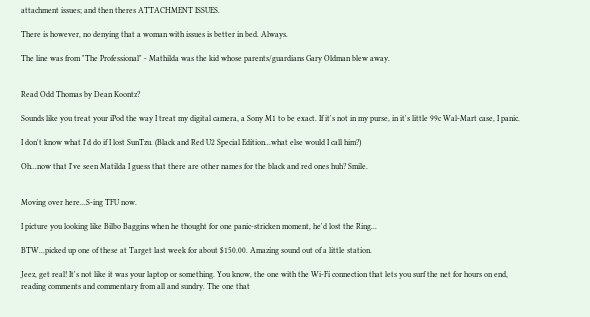attachment issues; and then theres ATTACHMENT ISSUES.

There is however, no denying that a woman with issues is better in bed. Always.

The line was from "The Professional" - Mathilda was the kid whose parents/guardians Gary Oldman blew away.


Read Odd Thomas by Dean Koontz?

Sounds like you treat your iPod the way I treat my digital camera, a Sony M1 to be exact. If it's not in my purse, in it's little 99c Wal-Mart case, I panic.

I don't know what I'd do if I lost SunTzu. (Black and Red U2 Special Edition...what else would I call him?)

Oh...now that I've seen Matilda I guess that there are other names for the black and red ones huh? Smile.


Moving over here...S-ing TFU now.

I picture you looking like Bilbo Baggins when he thought for one panic-stricken moment, he'd lost the Ring...

BTW...picked up one of these at Target last week for about $150.00. Amazing sound out of a little station.

Jeez, get real! It's not like it was your laptop or something. You know, the one with the Wi-Fi connection that lets you surf the net for hours on end, reading comments and commentary from all and sundry. The one that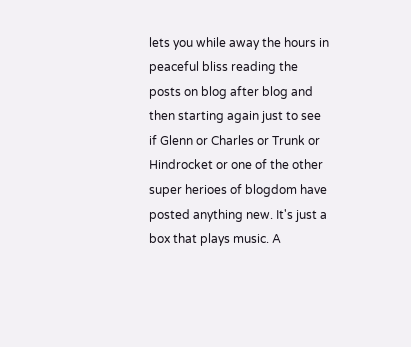lets you while away the hours in peaceful bliss reading the posts on blog after blog and then starting again just to see if Glenn or Charles or Trunk or Hindrocket or one of the other super herioes of blogdom have posted anything new. It's just a box that plays music. A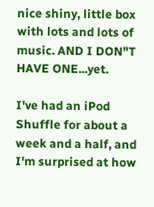nice shiny, little box with lots and lots of music. AND I DON"T HAVE ONE...yet.

I've had an iPod Shuffle for about a week and a half, and I'm surprised at how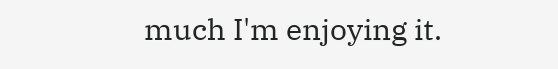much I'm enjoying it.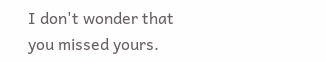I don't wonder that you missed yours.